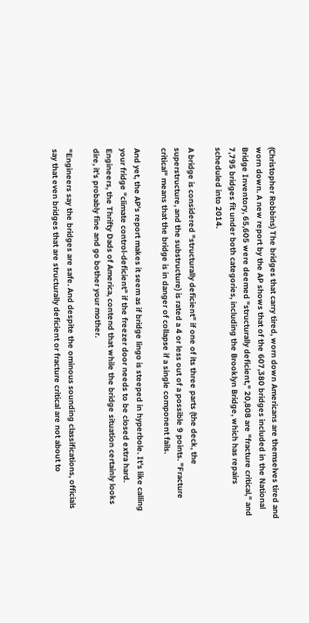(Christopher Robbins) The bridges that carry tired, worn down Americans are themselves tired and worn down. A new report by the AP shows that of the 607,380 bridges included in the National Bridge Inventory, 65,605 were deemed "structurally deficient," 20,808 are "fracture critical," and 7,795 bridges fit under both categories, including the Brooklyn Bridge, which has repairs scheduled into 2014.

A bridge is considered "structurally deficient" if one of its three parts (the deck, the superstructure, and the substructure) is rated a 4 or less out of a possible 9 points. "Fracture critical" means that the bridge is in danger of collapse if a single component fails.

And yet, the AP's report makes it seem as if bridge lingo is steeped in hyperbole. It's like calling your fridge "climate control-deficient" if the freezer door needs to be closed extra hard. Engineers, the Thrifty Dads of America, contend that while the bridge situation certainly looks dire, it's probably fine and go bother your mother.

"Engineers say the bridges are safe. And despite the ominous sounding classifications, officials say that even bridges that are structurally deficient or fracture critical are not about to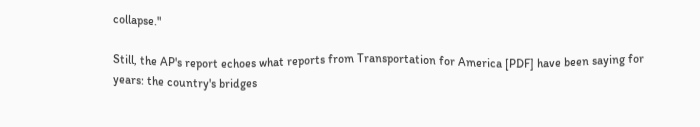collapse."

Still, the AP's report echoes what reports from Transportation for America [PDF] have been saying for years: the country's bridges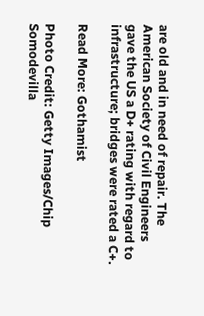are old and in need of repair. The American Society of Civil Engineers gave the US a D+ rating with regard to infrastructure; bridges were rated a C+.

Read More: Gothamist

Photo Credit: Getty Images/Chip Somodevilla